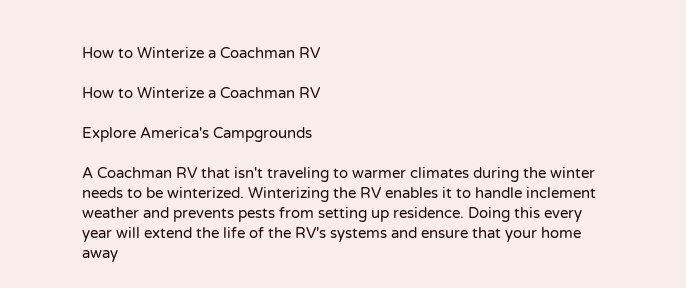How to Winterize a Coachman RV

How to Winterize a Coachman RV

Explore America's Campgrounds

A Coachman RV that isn't traveling to warmer climates during the winter needs to be winterized. Winterizing the RV enables it to handle inclement weather and prevents pests from setting up residence. Doing this every year will extend the life of the RV's systems and ensure that your home away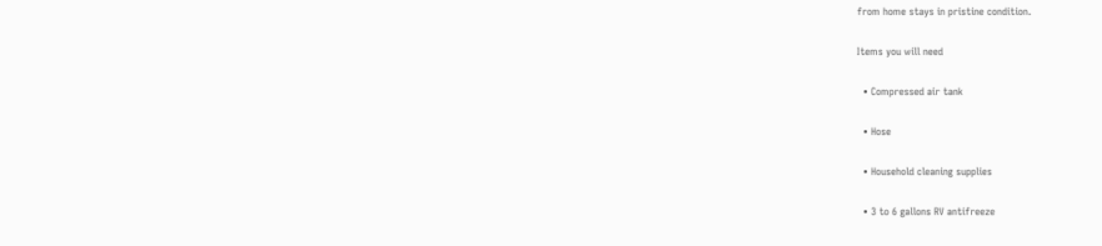from home stays in pristine condition.

Items you will need

  • Compressed air tank

  • Hose

  • Household cleaning supplies

  • 3 to 6 gallons RV antifreeze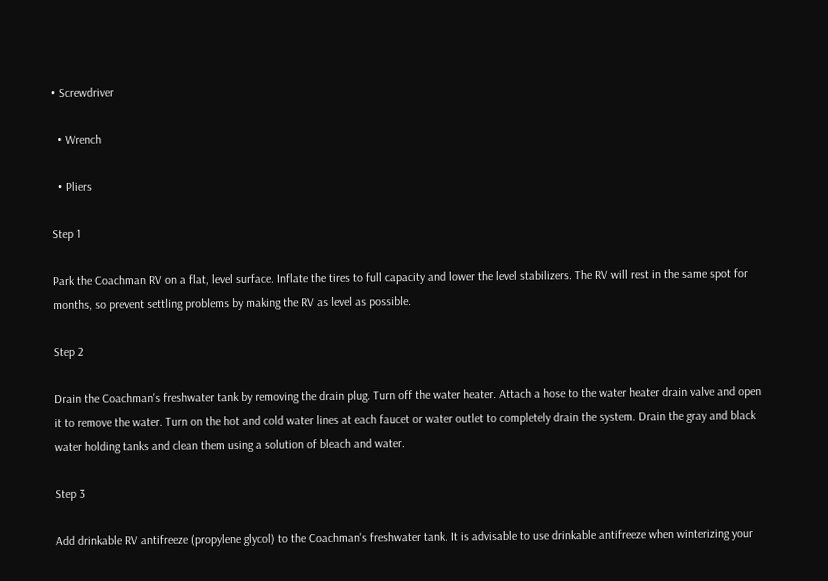• Screwdriver

  • Wrench

  • Pliers

Step 1

Park the Coachman RV on a flat, level surface. Inflate the tires to full capacity and lower the level stabilizers. The RV will rest in the same spot for months, so prevent settling problems by making the RV as level as possible.

Step 2

Drain the Coachman's freshwater tank by removing the drain plug. Turn off the water heater. Attach a hose to the water heater drain valve and open it to remove the water. Turn on the hot and cold water lines at each faucet or water outlet to completely drain the system. Drain the gray and black water holding tanks and clean them using a solution of bleach and water.

Step 3

Add drinkable RV antifreeze (propylene glycol) to the Coachman's freshwater tank. It is advisable to use drinkable antifreeze when winterizing your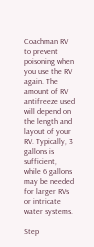Coachman RV to prevent poisoning when you use the RV again. The amount of RV antifreeze used will depend on the length and layout of your RV. Typically, 3 gallons is sufficient, while 6 gallons may be needed for larger RVs or intricate water systems.

Step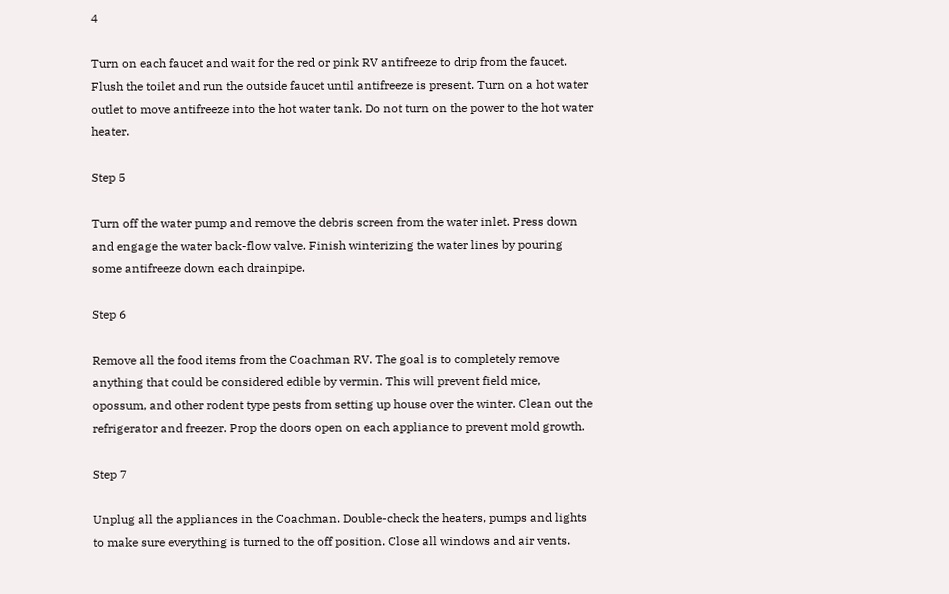4

Turn on each faucet and wait for the red or pink RV antifreeze to drip from the faucet. Flush the toilet and run the outside faucet until antifreeze is present. Turn on a hot water outlet to move antifreeze into the hot water tank. Do not turn on the power to the hot water heater.

Step 5

Turn off the water pump and remove the debris screen from the water inlet. Press down and engage the water back-flow valve. Finish winterizing the water lines by pouring some antifreeze down each drainpipe.

Step 6

Remove all the food items from the Coachman RV. The goal is to completely remove anything that could be considered edible by vermin. This will prevent field mice, opossum, and other rodent type pests from setting up house over the winter. Clean out the refrigerator and freezer. Prop the doors open on each appliance to prevent mold growth.

Step 7

Unplug all the appliances in the Coachman. Double-check the heaters, pumps and lights to make sure everything is turned to the off position. Close all windows and air vents.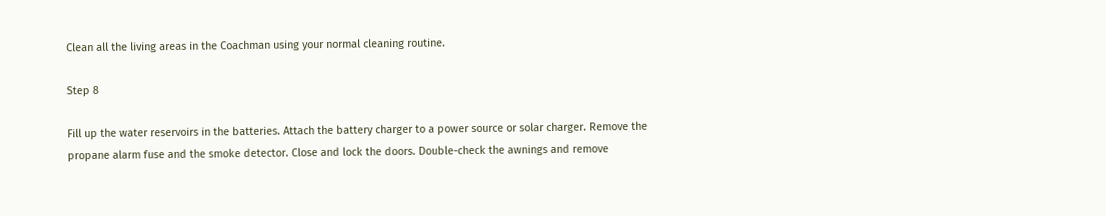Clean all the living areas in the Coachman using your normal cleaning routine.

Step 8

Fill up the water reservoirs in the batteries. Attach the battery charger to a power source or solar charger. Remove the propane alarm fuse and the smoke detector. Close and lock the doors. Double-check the awnings and remove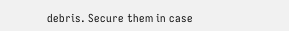debris. Secure them in case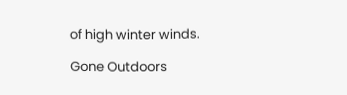of high winter winds.

Gone Outdoors